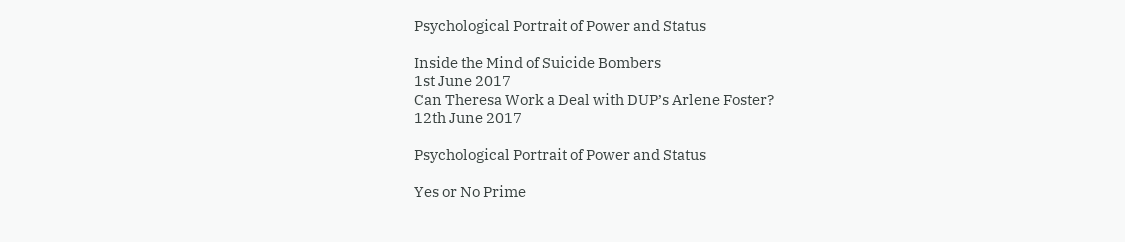Psychological Portrait of Power and Status

Inside the Mind of Suicide Bombers
1st June 2017
Can Theresa Work a Deal with DUP’s Arlene Foster?
12th June 2017

Psychological Portrait of Power and Status

Yes or No Prime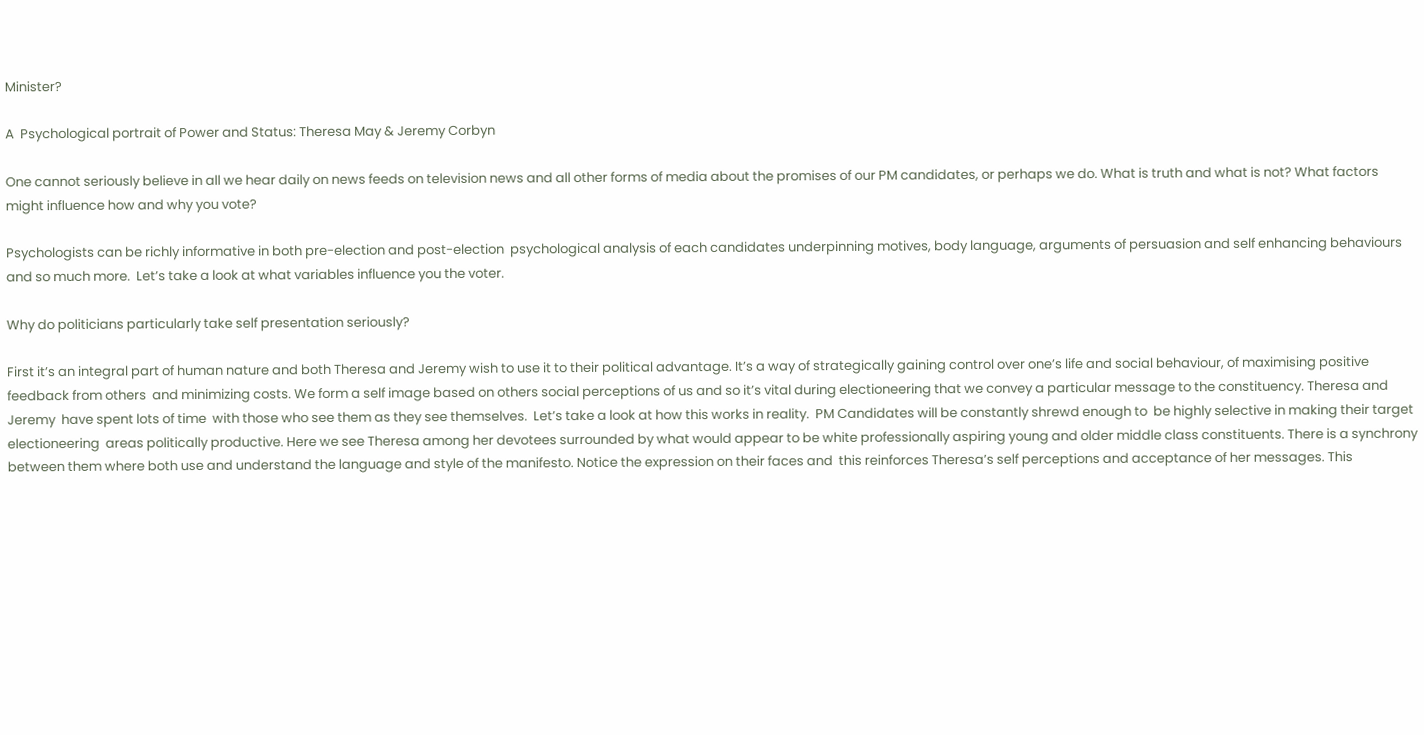Minister?

A  Psychological portrait of Power and Status: Theresa May & Jeremy Corbyn

One cannot seriously believe in all we hear daily on news feeds on television news and all other forms of media about the promises of our PM candidates, or perhaps we do. What is truth and what is not? What factors might influence how and why you vote?

Psychologists can be richly informative in both pre-election and post-election  psychological analysis of each candidates underpinning motives, body language, arguments of persuasion and self enhancing behaviours and so much more.  Let’s take a look at what variables influence you the voter.

Why do politicians particularly take self presentation seriously?

First it’s an integral part of human nature and both Theresa and Jeremy wish to use it to their political advantage. It’s a way of strategically gaining control over one’s life and social behaviour, of maximising positive feedback from others  and minimizing costs. We form a self image based on others social perceptions of us and so it’s vital during electioneering that we convey a particular message to the constituency. Theresa and Jeremy  have spent lots of time  with those who see them as they see themselves.  Let’s take a look at how this works in reality.  PM Candidates will be constantly shrewd enough to  be highly selective in making their target electioneering  areas politically productive. Here we see Theresa among her devotees surrounded by what would appear to be white professionally aspiring young and older middle class constituents. There is a synchrony between them where both use and understand the language and style of the manifesto. Notice the expression on their faces and  this reinforces Theresa’s self perceptions and acceptance of her messages. This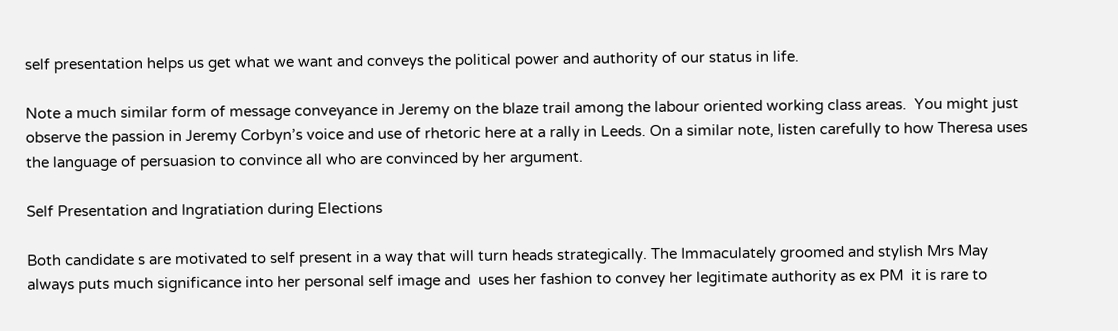self presentation helps us get what we want and conveys the political power and authority of our status in life.

Note a much similar form of message conveyance in Jeremy on the blaze trail among the labour oriented working class areas.  You might just observe the passion in Jeremy Corbyn’s voice and use of rhetoric here at a rally in Leeds. On a similar note, listen carefully to how Theresa uses the language of persuasion to convince all who are convinced by her argument.

Self Presentation and Ingratiation during Elections

Both candidate s are motivated to self present in a way that will turn heads strategically. The Immaculately groomed and stylish Mrs May   always puts much significance into her personal self image and  uses her fashion to convey her legitimate authority as ex PM  it is rare to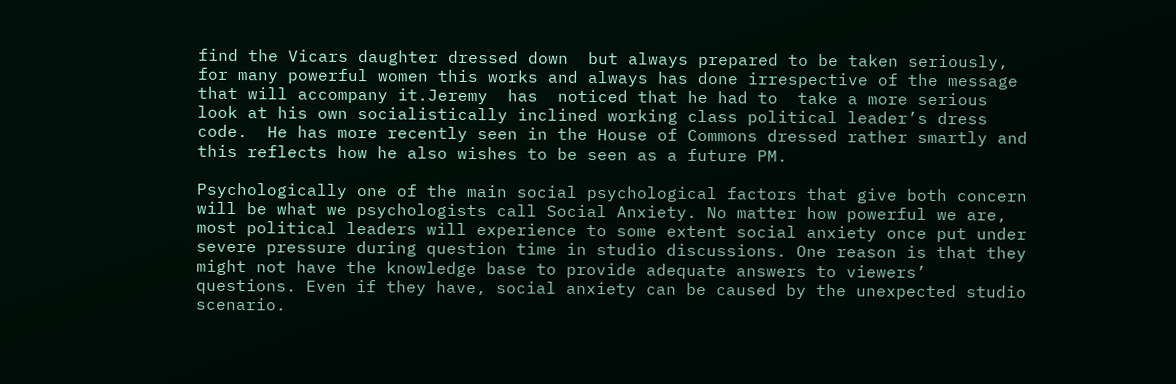find the Vicars daughter dressed down  but always prepared to be taken seriously,  for many powerful women this works and always has done irrespective of the message that will accompany it.Jeremy  has  noticed that he had to  take a more serious look at his own socialistically inclined working class political leader’s dress code.  He has more recently seen in the House of Commons dressed rather smartly and this reflects how he also wishes to be seen as a future PM.

Psychologically one of the main social psychological factors that give both concern will be what we psychologists call Social Anxiety. No matter how powerful we are, most political leaders will experience to some extent social anxiety once put under severe pressure during question time in studio discussions. One reason is that they might not have the knowledge base to provide adequate answers to viewers’ questions. Even if they have, social anxiety can be caused by the unexpected studio scenario.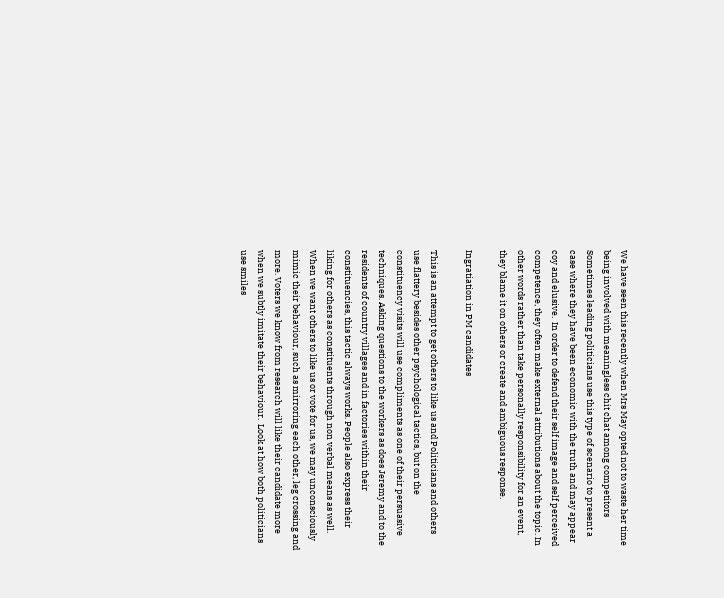We have seen this recently when Mrs May opted not to waste her time being involved with meaningless chit chat among competitors  Sometimes leading politicians use this type of scenario to present a case where they have been economic with the truth and may appear coy and elusive.  In order to defend their self image and self perceived competence, they often make external attributions about the topic. In other words rather than take personally responsibility for an event, they blame it on others or create and ambiguous response.

Ingratiation in PM candidates

This is an attempt to get others to like us and Politicians and others use flattery besides other psychological tactics, but on the constituency visits will use compliments as one of their persuasive techniques. Asking questions to the workers as does Jeremy and to the residents of country villages and in factories within their constituencies, this tactic always works. People also express their liking for others as constituents through non verbal means as well. When we want others to like us or vote for us, we may unconsciously mimic their behaviour, such as mirroring each other, leg crossing and more. Voters we know from research will like their candidate more when we subtly imitate their behaviour.  Look at how both politicians use smiles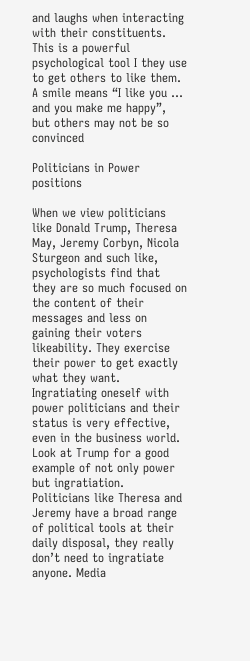and laughs when interacting with their constituents. This is a powerful psychological tool I they use to get others to like them.  A smile means “I like you … and you make me happy”, but others may not be so convinced

Politicians in Power positions

When we view politicians like Donald Trump, Theresa May, Jeremy Corbyn, Nicola Sturgeon and such like, psychologists find that they are so much focused on the content of their messages and less on gaining their voters likeability. They exercise their power to get exactly what they want. Ingratiating oneself with power politicians and their status is very effective, even in the business world. Look at Trump for a good example of not only power but ingratiation.  Politicians like Theresa and Jeremy have a broad range of political tools at their daily disposal, they really don’t need to ingratiate anyone. Media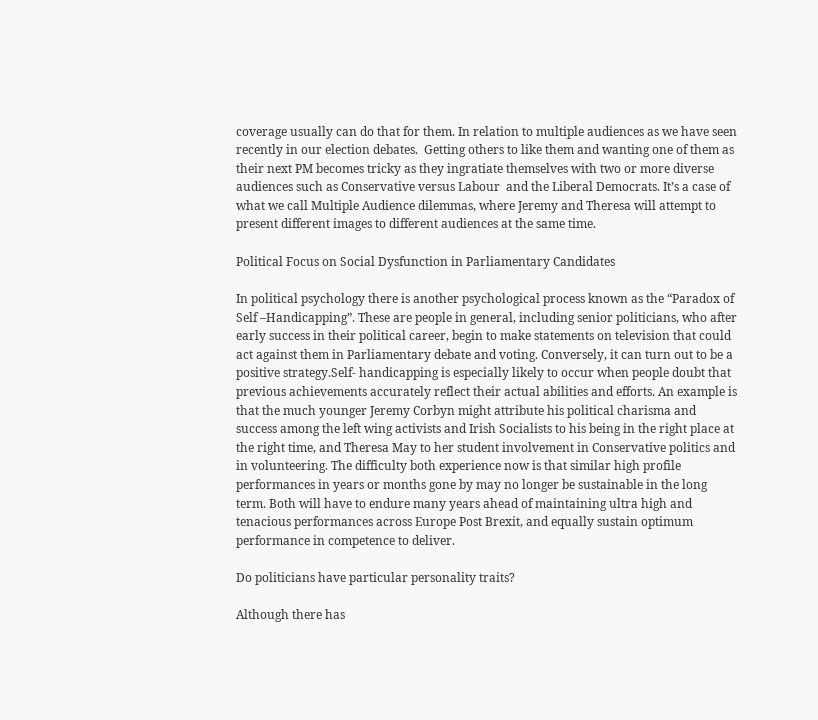coverage usually can do that for them. In relation to multiple audiences as we have seen recently in our election debates.  Getting others to like them and wanting one of them as their next PM becomes tricky as they ingratiate themselves with two or more diverse audiences such as Conservative versus Labour  and the Liberal Democrats. It’s a case of what we call Multiple Audience dilemmas, where Jeremy and Theresa will attempt to present different images to different audiences at the same time.

Political Focus on Social Dysfunction in Parliamentary Candidates

In political psychology there is another psychological process known as the “Paradox of Self –Handicapping”. These are people in general, including senior politicians, who after early success in their political career, begin to make statements on television that could act against them in Parliamentary debate and voting. Conversely, it can turn out to be a positive strategy.Self- handicapping is especially likely to occur when people doubt that previous achievements accurately reflect their actual abilities and efforts. An example is that the much younger Jeremy Corbyn might attribute his political charisma and success among the left wing activists and Irish Socialists to his being in the right place at the right time, and Theresa May to her student involvement in Conservative politics and in volunteering. The difficulty both experience now is that similar high profile performances in years or months gone by may no longer be sustainable in the long term. Both will have to endure many years ahead of maintaining ultra high and tenacious performances across Europe Post Brexit, and equally sustain optimum performance in competence to deliver.

Do politicians have particular personality traits?

Although there has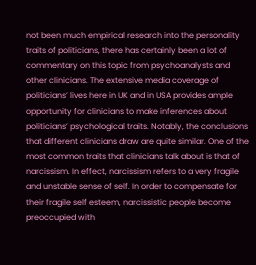not been much empirical research into the personality traits of politicians, there has certainly been a lot of commentary on this topic from psychoanalysts and other clinicians. The extensive media coverage of politicians’ lives here in UK and in USA provides ample opportunity for clinicians to make inferences about politicians’ psychological traits. Notably, the conclusions that different clinicians draw are quite similar. One of the most common traits that clinicians talk about is that of narcissism. In effect, narcissism refers to a very fragile and unstable sense of self. In order to compensate for their fragile self esteem, narcissistic people become preoccupied with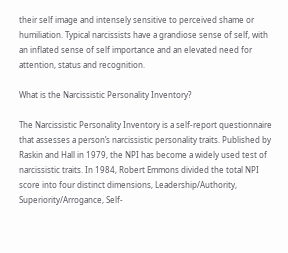their self image and intensely sensitive to perceived shame or humiliation. Typical narcissists have a grandiose sense of self, with an inflated sense of self importance and an elevated need for attention, status and recognition.

What is the Narcissistic Personality Inventory?

The Narcissistic Personality Inventory is a self-report questionnaire that assesses a person’s narcissistic personality traits. Published by Raskin and Hall in 1979, the NPI has become a widely used test of narcissistic traits. In 1984, Robert Emmons divided the total NPI score into four distinct dimensions, Leadership/Authority, Superiority/Arrogance, Self-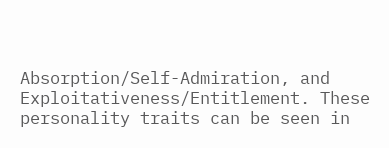Absorption/Self-Admiration, and Exploitativeness/Entitlement. These personality traits can be seen in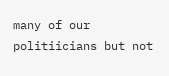many of our politiicians but not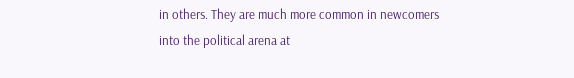in others. They are much more common in newcomers into the political arena at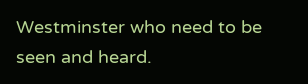Westminster who need to be seen and heard.